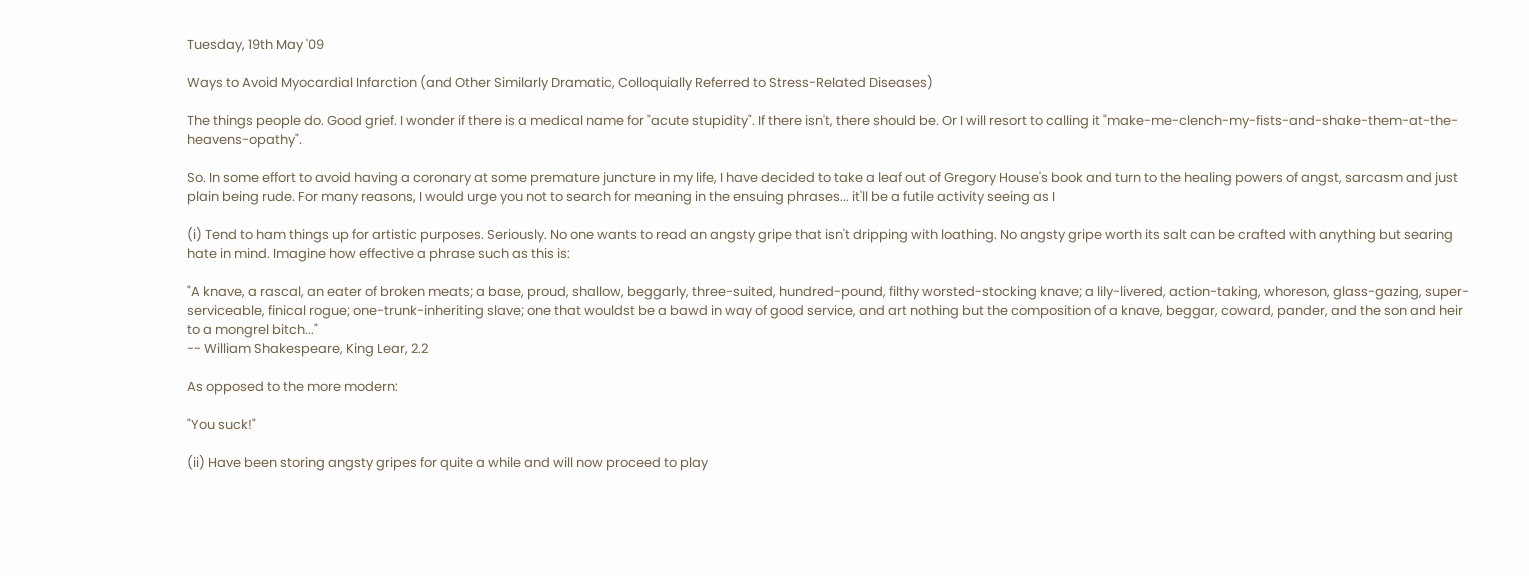Tuesday, 19th May '09

Ways to Avoid Myocardial Infarction (and Other Similarly Dramatic, Colloquially Referred to Stress-Related Diseases)

The things people do. Good grief. I wonder if there is a medical name for "acute stupidity". If there isn't, there should be. Or I will resort to calling it "make-me-clench-my-fists-and-shake-them-at-the-heavens-opathy".

So. In some effort to avoid having a coronary at some premature juncture in my life, I have decided to take a leaf out of Gregory House's book and turn to the healing powers of angst, sarcasm and just plain being rude. For many reasons, I would urge you not to search for meaning in the ensuing phrases... it'll be a futile activity seeing as I

(i) Tend to ham things up for artistic purposes. Seriously. No one wants to read an angsty gripe that isn't dripping with loathing. No angsty gripe worth its salt can be crafted with anything but searing hate in mind. Imagine how effective a phrase such as this is:

"A knave, a rascal, an eater of broken meats; a base, proud, shallow, beggarly, three-suited, hundred-pound, filthy worsted-stocking knave; a lily-livered, action-taking, whoreson, glass-gazing, super-serviceable, finical rogue; one-trunk-inheriting slave; one that wouldst be a bawd in way of good service, and art nothing but the composition of a knave, beggar, coward, pander, and the son and heir to a mongrel bitch..."
-- William Shakespeare, King Lear, 2.2

As opposed to the more modern:

"You suck!"

(ii) Have been storing angsty gripes for quite a while and will now proceed to play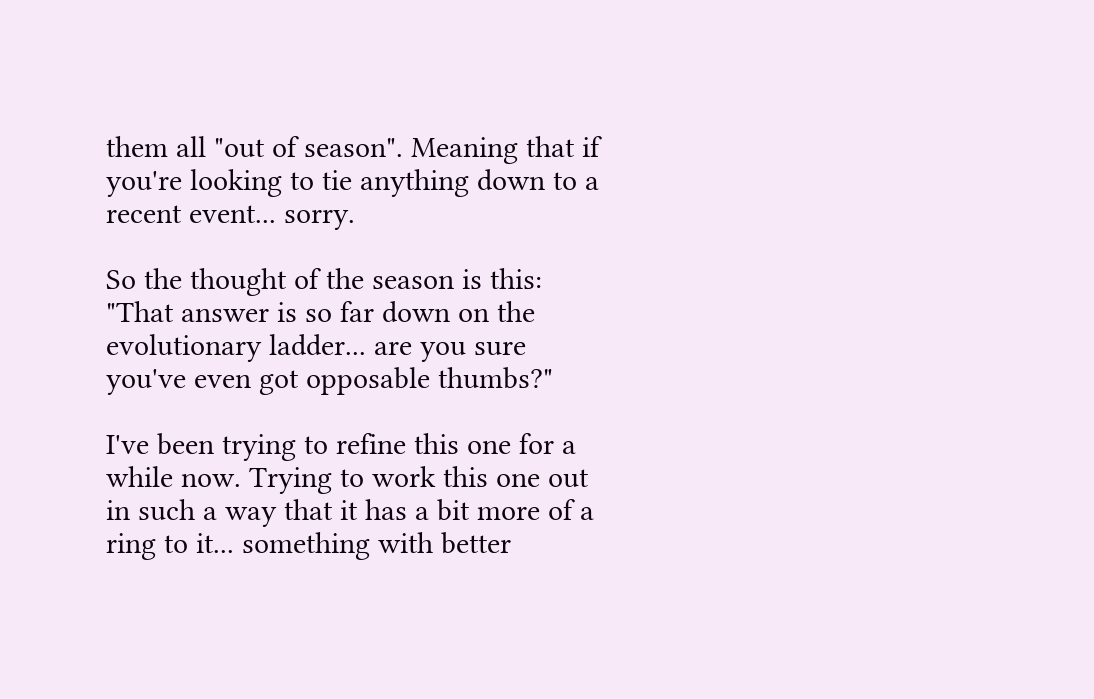them all "out of season". Meaning that if you're looking to tie anything down to a recent event... sorry.

So the thought of the season is this: "That answer is so far down on the evolutionary ladder... are you sure you've even got opposable thumbs?"

I've been trying to refine this one for a while now. Trying to work this one out in such a way that it has a bit more of a ring to it... something with better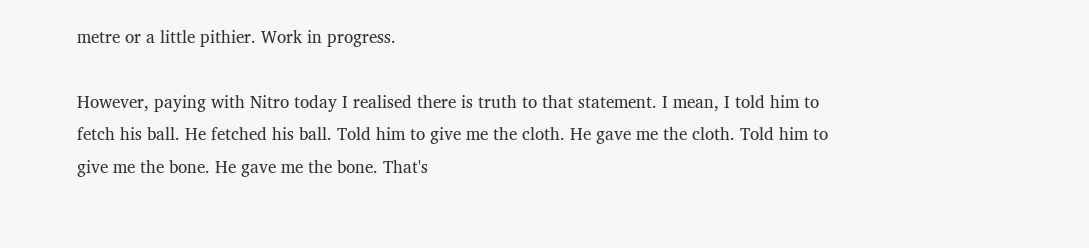metre or a little pithier. Work in progress.

However, paying with Nitro today I realised there is truth to that statement. I mean, I told him to fetch his ball. He fetched his ball. Told him to give me the cloth. He gave me the cloth. Told him to give me the bone. He gave me the bone. That's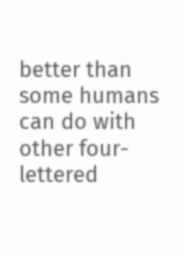better than some humans can do with other four-lettered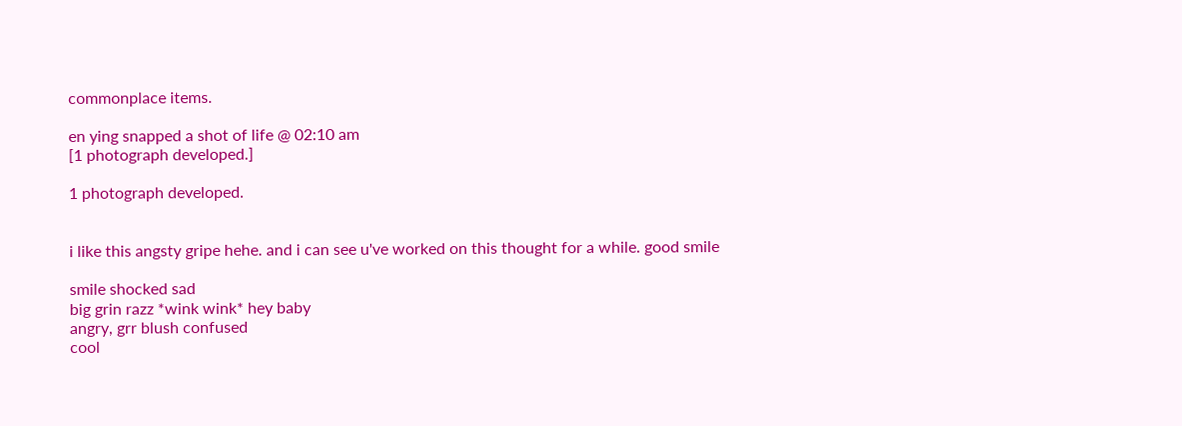commonplace items.

en ying snapped a shot of life @ 02:10 am
[1 photograph developed.]

1 photograph developed.


i like this angsty gripe hehe. and i can see u've worked on this thought for a while. good smile

smile shocked sad
big grin razz *wink wink* hey baby
angry, grr blush confused
cool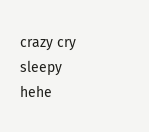crazy cry
sleepy hehe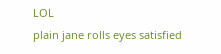LOL
plain jane rolls eyes satisfied